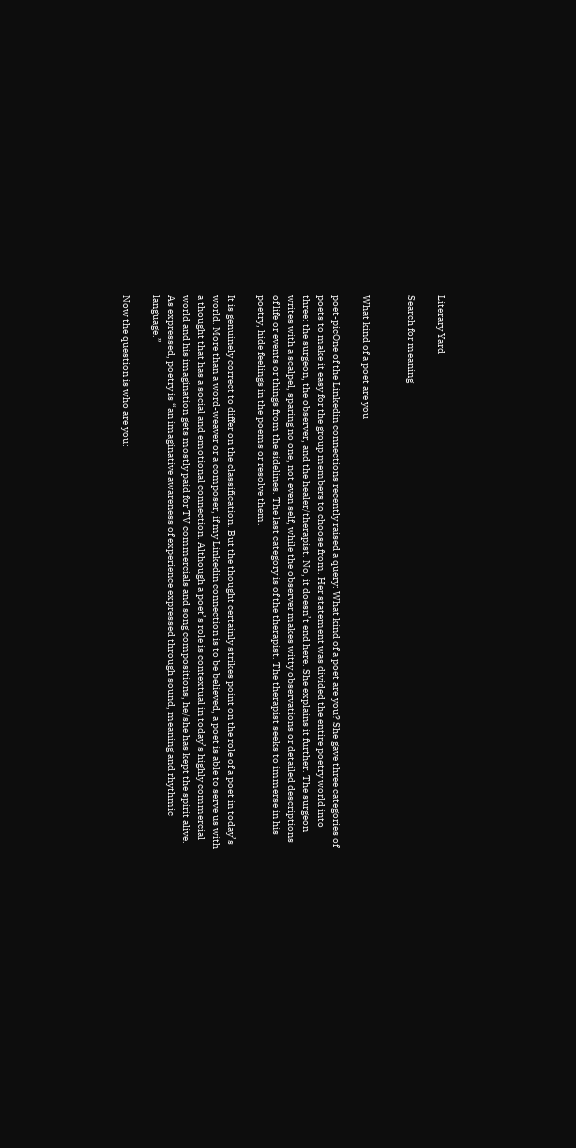Literary Yard

Search for meaning


What kind of a poet are you

poet-picOne of the Linkedin connections recently raised a query: What kind of a poet are you? She gave three categories of poets to make it easy for the group members to choose from. Her statement was divided the entire poetry world into three: the surgeon, the observer, and the healer/therapist. No, it doesn’t end here. She explains it further. The surgeon writes with a scalpel, sparing no one, not even self, while the observer makes witty observations or detailed descriptions of life or events or things from the sidelines. The last category is of the therapist. The therapist seeks to immerse in his poetry, hide feelings in the poems or resolve them.

It is genuinely correct to differ on the classification. But the thought certainly strikes point on the role of a poet in today’s world. More than a word-weaver or a composer, if my Linkedin connection is to be believed, a poet is able to serve us with a thought that has a social and emotional connection. Although a poet’s role is contextual in today’s highly commercial world and his imagination gets mostly paid for TV commercials and song compositions, he/she has kept the spirit alive. As expressed, poetry is “an imaginative awareness of experience expressed through sound, meaning and rhythmic language.”

Now the question is who are you: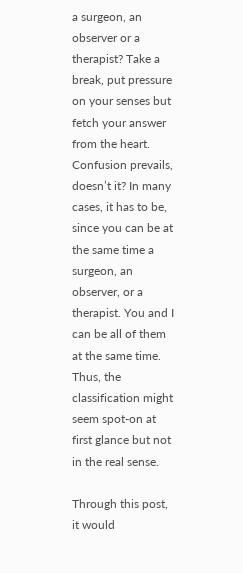a surgeon, an observer or a therapist? Take a break, put pressure on your senses but fetch your answer from the heart. Confusion prevails, doesn’t it? In many cases, it has to be, since you can be at the same time a surgeon, an observer, or a therapist. You and I can be all of them at the same time. Thus, the classification might seem spot-on at first glance but not in the real sense.

Through this post, it would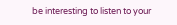be interesting to listen to your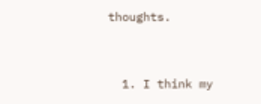thoughts.



  1. I think my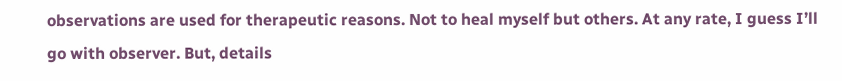observations are used for therapeutic reasons. Not to heal myself but others. At any rate, I guess I’ll go with observer. But, details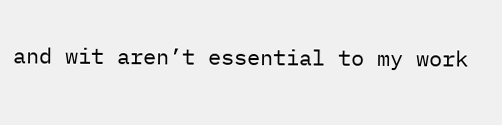and wit aren’t essential to my work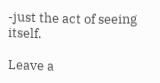-just the act of seeing itself.

Leave a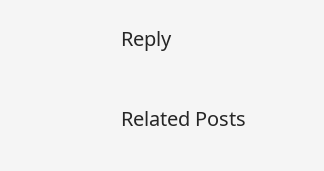Reply

Related Posts